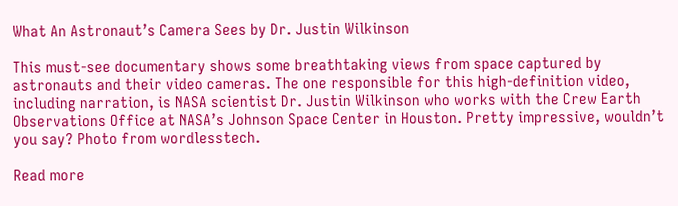What An Astronaut’s Camera Sees by Dr. Justin Wilkinson

This must-see documentary shows some breathtaking views from space captured by astronauts and their video cameras. The one responsible for this high-definition video, including narration, is NASA scientist Dr. Justin Wilkinson who works with the Crew Earth Observations Office at NASA’s Johnson Space Center in Houston. Pretty impressive, wouldn’t you say? Photo from wordlesstech.

Read more